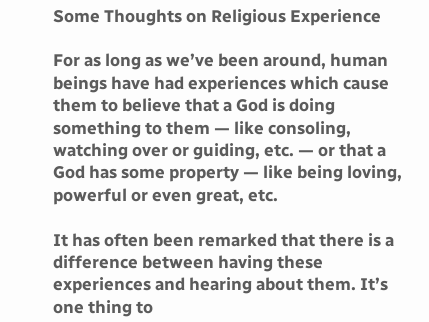Some Thoughts on Religious Experience

For as long as we’ve been around, human beings have had experiences which cause them to believe that a God is doing something to them — like consoling, watching over or guiding, etc. — or that a God has some property — like being loving, powerful or even great, etc.

It has often been remarked that there is a difference between having these experiences and hearing about them. It’s one thing to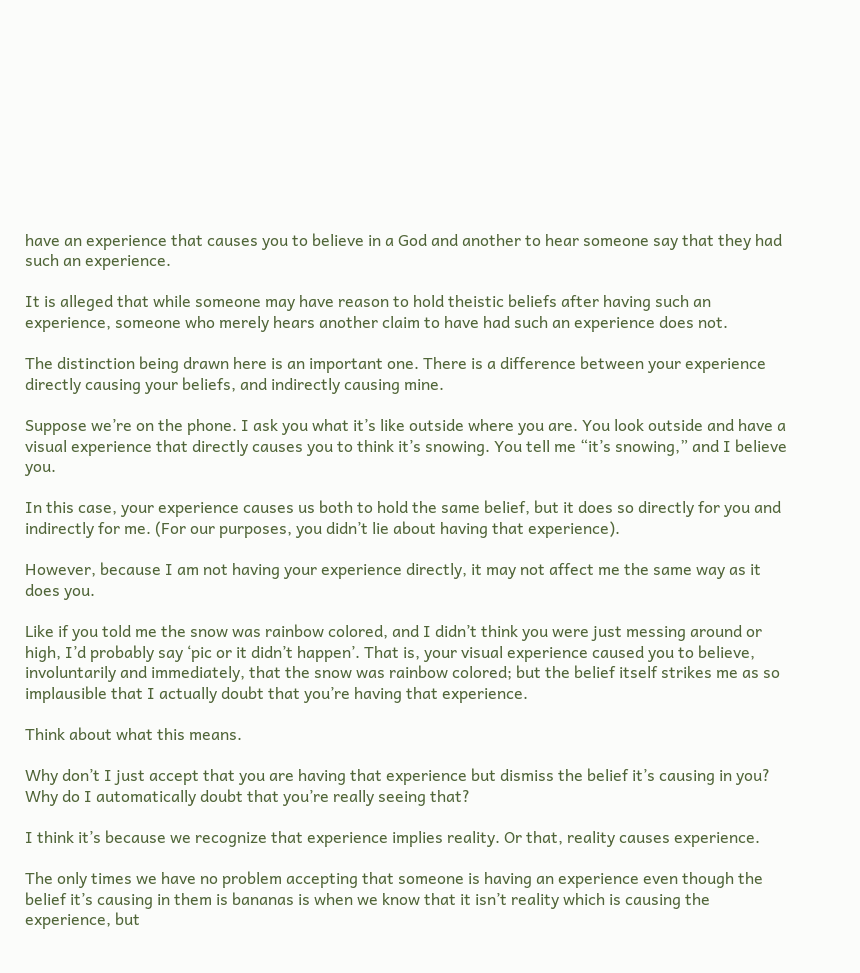have an experience that causes you to believe in a God and another to hear someone say that they had such an experience.

It is alleged that while someone may have reason to hold theistic beliefs after having such an experience, someone who merely hears another claim to have had such an experience does not.

The distinction being drawn here is an important one. There is a difference between your experience directly causing your beliefs, and indirectly causing mine.

Suppose we’re on the phone. I ask you what it’s like outside where you are. You look outside and have a visual experience that directly causes you to think it’s snowing. You tell me “it’s snowing,” and I believe you.

In this case, your experience causes us both to hold the same belief, but it does so directly for you and indirectly for me. (For our purposes, you didn’t lie about having that experience).

However, because I am not having your experience directly, it may not affect me the same way as it does you.

Like if you told me the snow was rainbow colored, and I didn’t think you were just messing around or high, I’d probably say ‘pic or it didn’t happen’. That is, your visual experience caused you to believe, involuntarily and immediately, that the snow was rainbow colored; but the belief itself strikes me as so implausible that I actually doubt that you’re having that experience.

Think about what this means.

Why don’t I just accept that you are having that experience but dismiss the belief it’s causing in you? Why do I automatically doubt that you’re really seeing that?

I think it’s because we recognize that experience implies reality. Or that, reality causes experience.

The only times we have no problem accepting that someone is having an experience even though the belief it’s causing in them is bananas is when we know that it isn’t reality which is causing the experience, but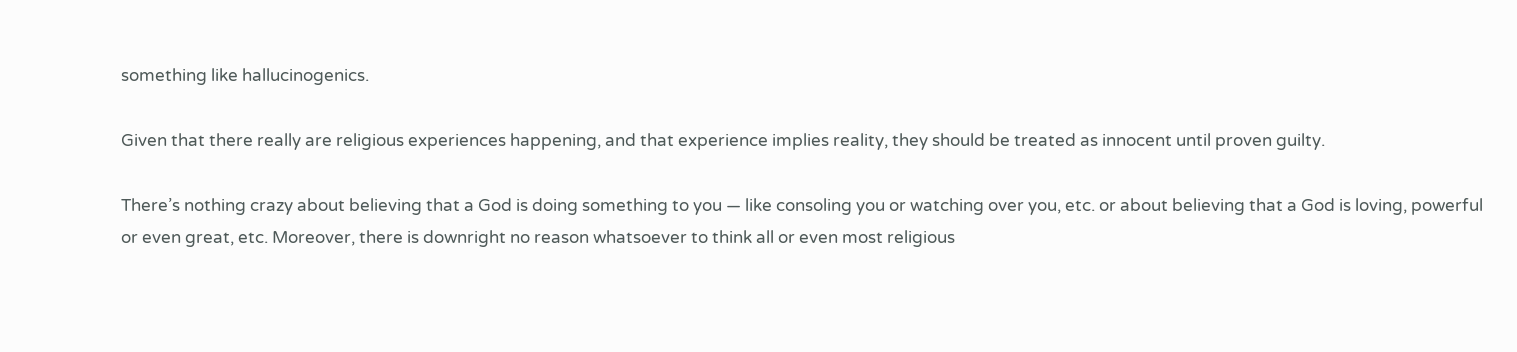something like hallucinogenics.

Given that there really are religious experiences happening, and that experience implies reality, they should be treated as innocent until proven guilty.

There’s nothing crazy about believing that a God is doing something to you — like consoling you or watching over you, etc. or about believing that a God is loving, powerful or even great, etc. Moreover, there is downright no reason whatsoever to think all or even most religious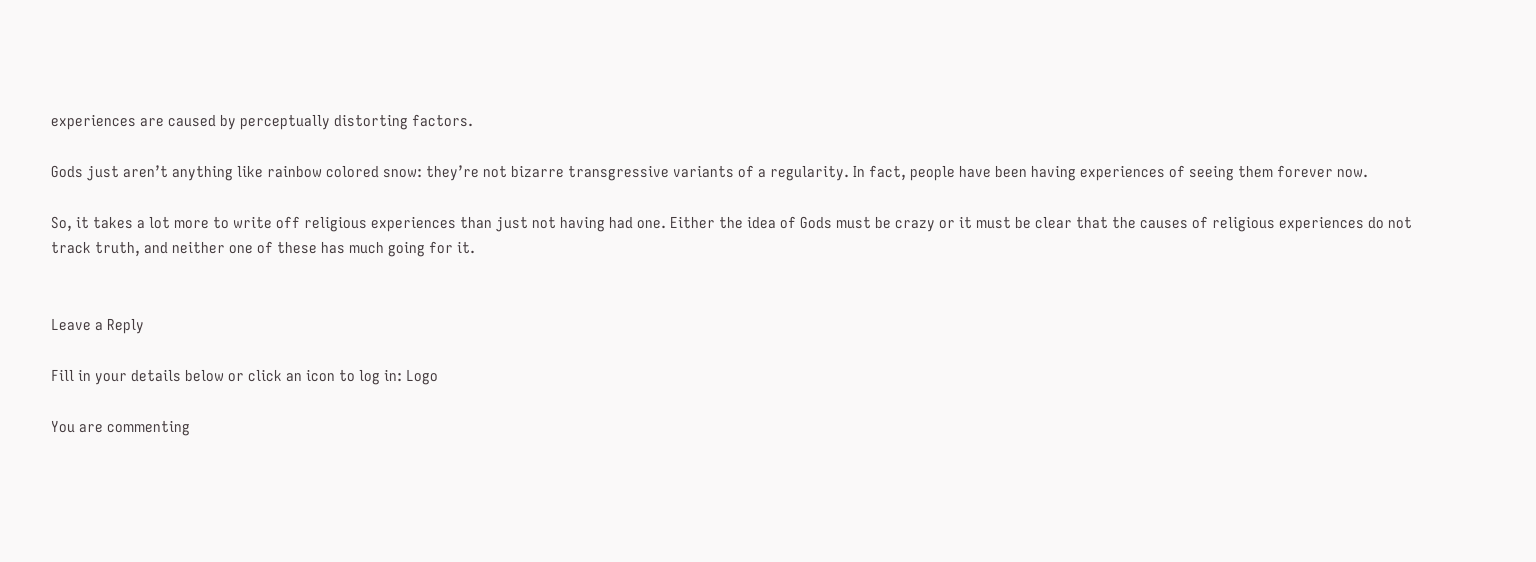experiences are caused by perceptually distorting factors.

Gods just aren’t anything like rainbow colored snow: they’re not bizarre transgressive variants of a regularity. In fact, people have been having experiences of seeing them forever now.

So, it takes a lot more to write off religious experiences than just not having had one. Either the idea of Gods must be crazy or it must be clear that the causes of religious experiences do not track truth, and neither one of these has much going for it.


Leave a Reply

Fill in your details below or click an icon to log in: Logo

You are commenting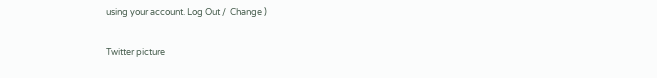using your account. Log Out /  Change )

Twitter picture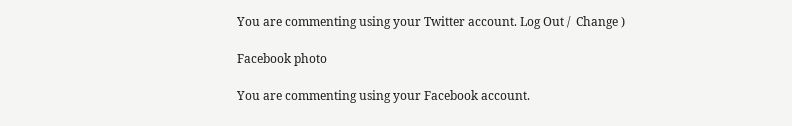You are commenting using your Twitter account. Log Out /  Change )

Facebook photo

You are commenting using your Facebook account.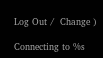Log Out /  Change )

Connecting to %s